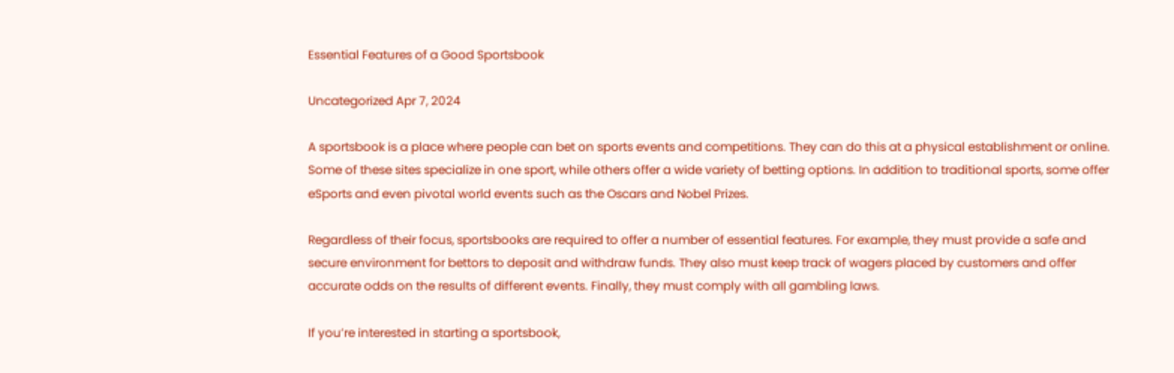Essential Features of a Good Sportsbook

Uncategorized Apr 7, 2024

A sportsbook is a place where people can bet on sports events and competitions. They can do this at a physical establishment or online. Some of these sites specialize in one sport, while others offer a wide variety of betting options. In addition to traditional sports, some offer eSports and even pivotal world events such as the Oscars and Nobel Prizes.

Regardless of their focus, sportsbooks are required to offer a number of essential features. For example, they must provide a safe and secure environment for bettors to deposit and withdraw funds. They also must keep track of wagers placed by customers and offer accurate odds on the results of different events. Finally, they must comply with all gambling laws.

If you’re interested in starting a sportsbook,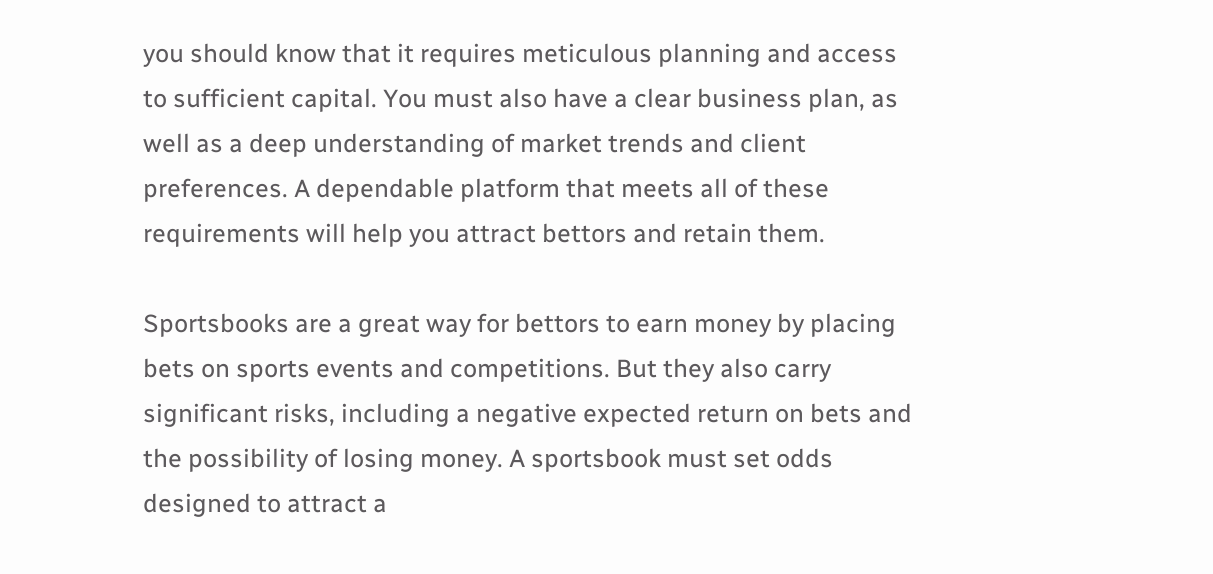you should know that it requires meticulous planning and access to sufficient capital. You must also have a clear business plan, as well as a deep understanding of market trends and client preferences. A dependable platform that meets all of these requirements will help you attract bettors and retain them.

Sportsbooks are a great way for bettors to earn money by placing bets on sports events and competitions. But they also carry significant risks, including a negative expected return on bets and the possibility of losing money. A sportsbook must set odds designed to attract a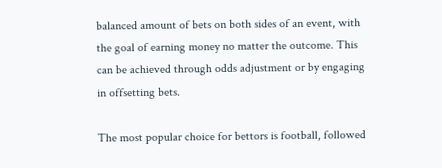balanced amount of bets on both sides of an event, with the goal of earning money no matter the outcome. This can be achieved through odds adjustment or by engaging in offsetting bets.

The most popular choice for bettors is football, followed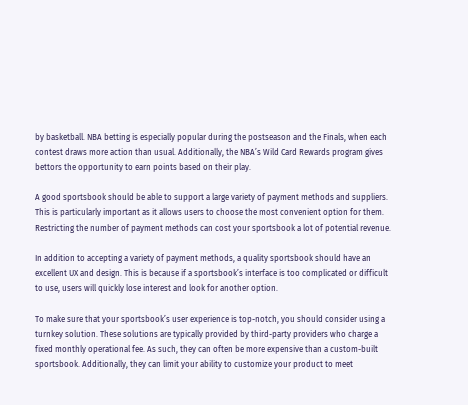by basketball. NBA betting is especially popular during the postseason and the Finals, when each contest draws more action than usual. Additionally, the NBA’s Wild Card Rewards program gives bettors the opportunity to earn points based on their play.

A good sportsbook should be able to support a large variety of payment methods and suppliers. This is particularly important as it allows users to choose the most convenient option for them. Restricting the number of payment methods can cost your sportsbook a lot of potential revenue.

In addition to accepting a variety of payment methods, a quality sportsbook should have an excellent UX and design. This is because if a sportsbook’s interface is too complicated or difficult to use, users will quickly lose interest and look for another option.

To make sure that your sportsbook’s user experience is top-notch, you should consider using a turnkey solution. These solutions are typically provided by third-party providers who charge a fixed monthly operational fee. As such, they can often be more expensive than a custom-built sportsbook. Additionally, they can limit your ability to customize your product to meet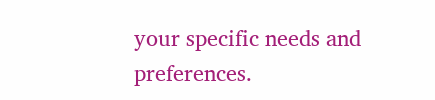your specific needs and preferences.